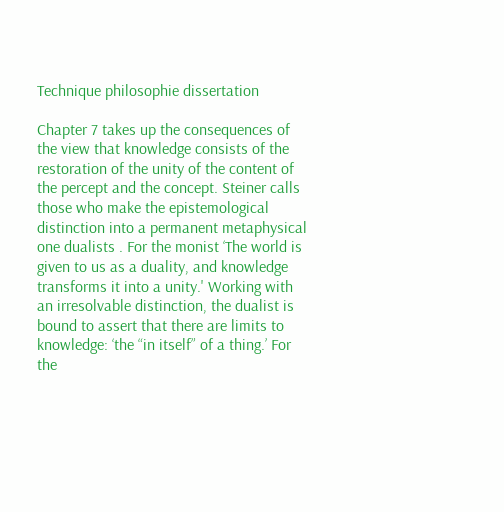Technique philosophie dissertation

Chapter 7 takes up the consequences of the view that knowledge consists of the restoration of the unity of the content of the percept and the concept. Steiner calls those who make the epistemological distinction into a permanent metaphysical one dualists . For the monist ‘The world is given to us as a duality, and knowledge transforms it into a unity.' Working with an irresolvable distinction, the dualist is bound to assert that there are limits to knowledge: ‘the “in itself” of a thing.’ For the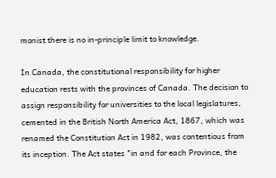monist there is no in-principle limit to knowledge.

In Canada, the constitutional responsibility for higher education rests with the provinces of Canada. The decision to assign responsibility for universities to the local legislatures, cemented in the British North America Act, 1867, which was renamed the Constitution Act in 1982, was contentious from its inception. The Act states "in and for each Province, the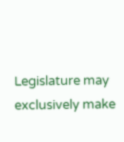Legislature may exclusively make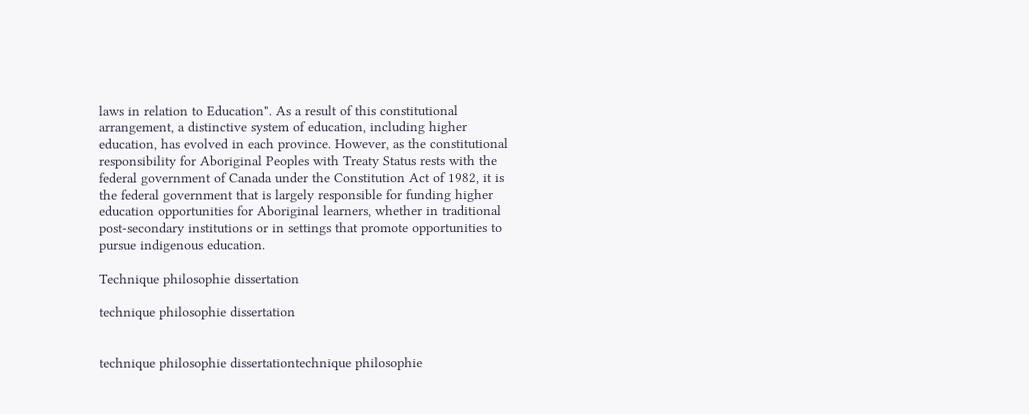laws in relation to Education". As a result of this constitutional arrangement, a distinctive system of education, including higher education, has evolved in each province. However, as the constitutional responsibility for Aboriginal Peoples with Treaty Status rests with the federal government of Canada under the Constitution Act of 1982, it is the federal government that is largely responsible for funding higher education opportunities for Aboriginal learners, whether in traditional post-secondary institutions or in settings that promote opportunities to pursue indigenous education.

Technique philosophie dissertation

technique philosophie dissertation


technique philosophie dissertationtechnique philosophie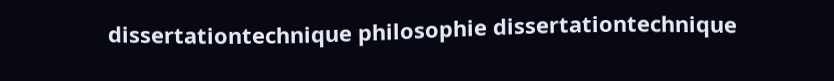dissertationtechnique philosophie dissertationtechnique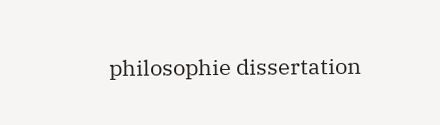philosophie dissertation